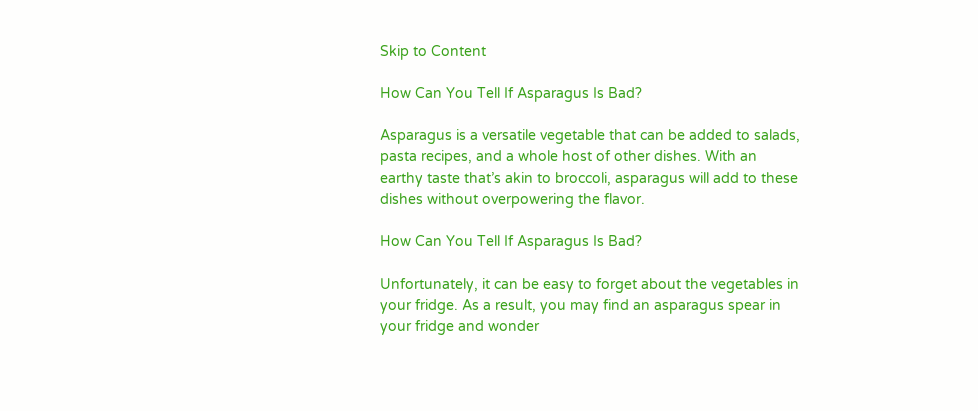Skip to Content

How Can You Tell If Asparagus Is Bad?

Asparagus is a versatile vegetable that can be added to salads, pasta recipes, and a whole host of other dishes. With an earthy taste that’s akin to broccoli, asparagus will add to these dishes without overpowering the flavor.

How Can You Tell If Asparagus Is Bad?

Unfortunately, it can be easy to forget about the vegetables in your fridge. As a result, you may find an asparagus spear in your fridge and wonder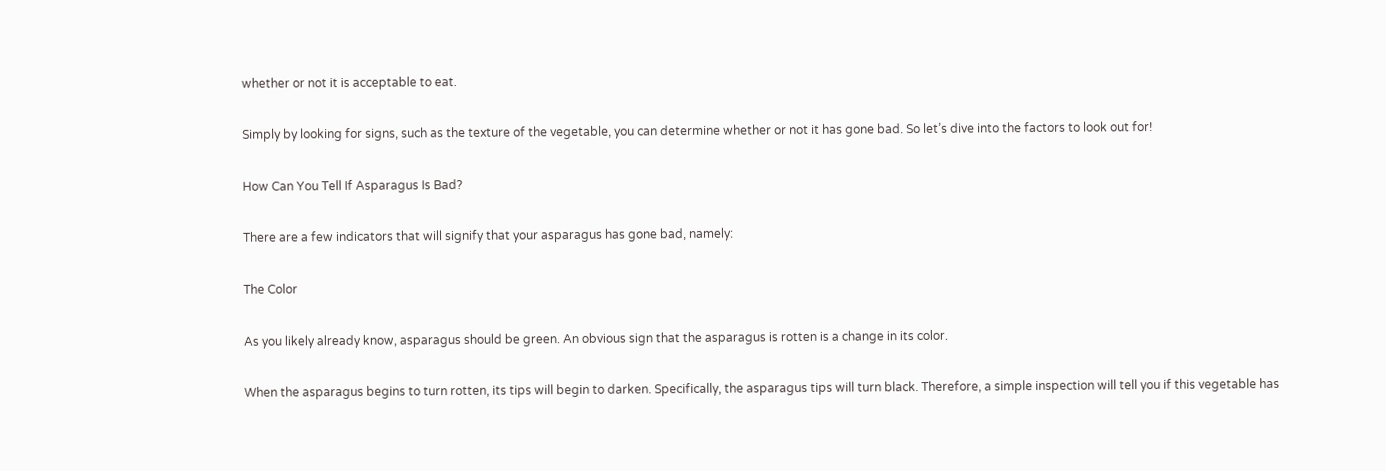whether or not it is acceptable to eat.

Simply by looking for signs, such as the texture of the vegetable, you can determine whether or not it has gone bad. So let’s dive into the factors to look out for!

How Can You Tell If Asparagus Is Bad?

There are a few indicators that will signify that your asparagus has gone bad, namely:

The Color

As you likely already know, asparagus should be green. An obvious sign that the asparagus is rotten is a change in its color.

When the asparagus begins to turn rotten, its tips will begin to darken. Specifically, the asparagus tips will turn black. Therefore, a simple inspection will tell you if this vegetable has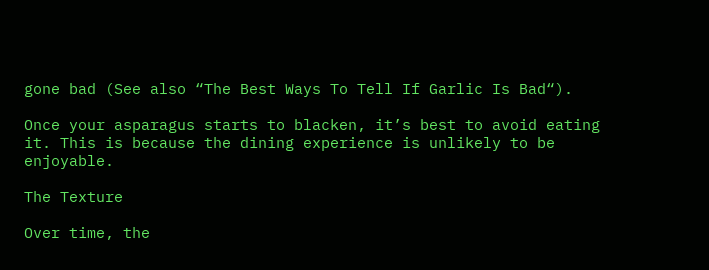gone bad (See also “The Best Ways To Tell If Garlic Is Bad“).

Once your asparagus starts to blacken, it’s best to avoid eating it. This is because the dining experience is unlikely to be enjoyable.

The Texture

Over time, the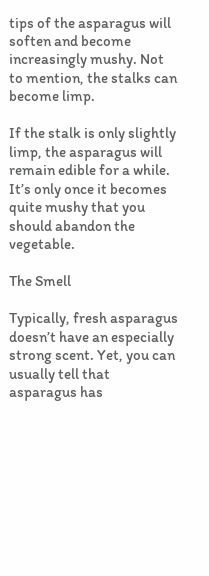tips of the asparagus will soften and become increasingly mushy. Not to mention, the stalks can become limp.

If the stalk is only slightly limp, the asparagus will remain edible for a while. It’s only once it becomes quite mushy that you should abandon the vegetable.

The Smell

Typically, fresh asparagus doesn’t have an especially strong scent. Yet, you can usually tell that asparagus has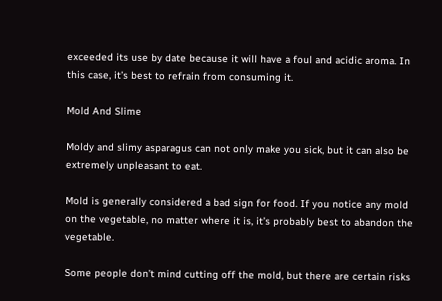exceeded its use by date because it will have a foul and acidic aroma. In this case, it’s best to refrain from consuming it.

Mold And Slime

Moldy and slimy asparagus can not only make you sick, but it can also be extremely unpleasant to eat.

Mold is generally considered a bad sign for food. If you notice any mold on the vegetable, no matter where it is, it’s probably best to abandon the vegetable.

Some people don’t mind cutting off the mold, but there are certain risks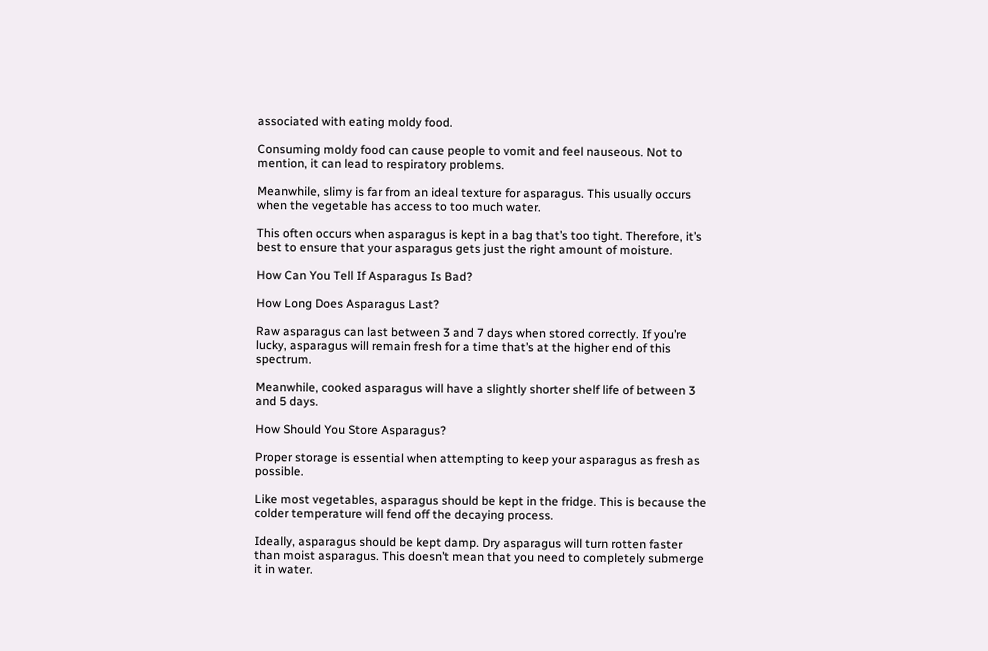associated with eating moldy food.

Consuming moldy food can cause people to vomit and feel nauseous. Not to mention, it can lead to respiratory problems.

Meanwhile, slimy is far from an ideal texture for asparagus. This usually occurs when the vegetable has access to too much water.

This often occurs when asparagus is kept in a bag that’s too tight. Therefore, it’s best to ensure that your asparagus gets just the right amount of moisture.

How Can You Tell If Asparagus Is Bad?

How Long Does Asparagus Last?

Raw asparagus can last between 3 and 7 days when stored correctly. If you’re lucky, asparagus will remain fresh for a time that’s at the higher end of this spectrum.

Meanwhile, cooked asparagus will have a slightly shorter shelf life of between 3 and 5 days.

How Should You Store Asparagus?

Proper storage is essential when attempting to keep your asparagus as fresh as possible.

Like most vegetables, asparagus should be kept in the fridge. This is because the colder temperature will fend off the decaying process.

Ideally, asparagus should be kept damp. Dry asparagus will turn rotten faster than moist asparagus. This doesn’t mean that you need to completely submerge it in water.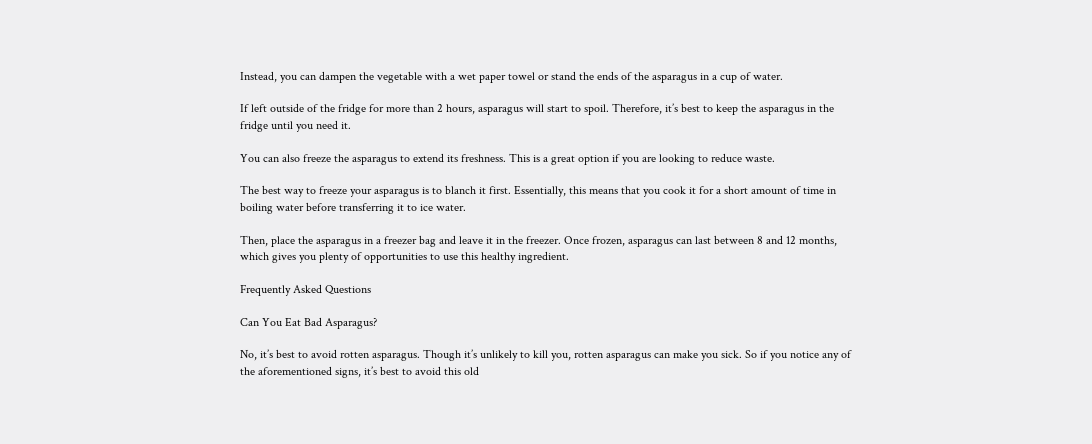Instead, you can dampen the vegetable with a wet paper towel or stand the ends of the asparagus in a cup of water.

If left outside of the fridge for more than 2 hours, asparagus will start to spoil. Therefore, it’s best to keep the asparagus in the fridge until you need it.

You can also freeze the asparagus to extend its freshness. This is a great option if you are looking to reduce waste.

The best way to freeze your asparagus is to blanch it first. Essentially, this means that you cook it for a short amount of time in boiling water before transferring it to ice water.

Then, place the asparagus in a freezer bag and leave it in the freezer. Once frozen, asparagus can last between 8 and 12 months, which gives you plenty of opportunities to use this healthy ingredient.

Frequently Asked Questions

Can You Eat Bad Asparagus?

No, it’s best to avoid rotten asparagus. Though it’s unlikely to kill you, rotten asparagus can make you sick. So if you notice any of the aforementioned signs, it’s best to avoid this old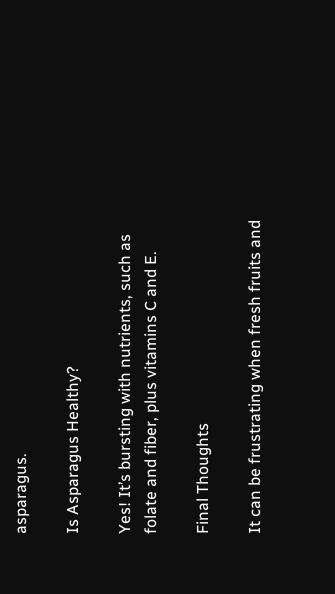asparagus.

Is Asparagus Healthy?

Yes! It’s bursting with nutrients, such as folate and fiber, plus vitamins C and E.

Final Thoughts

It can be frustrating when fresh fruits and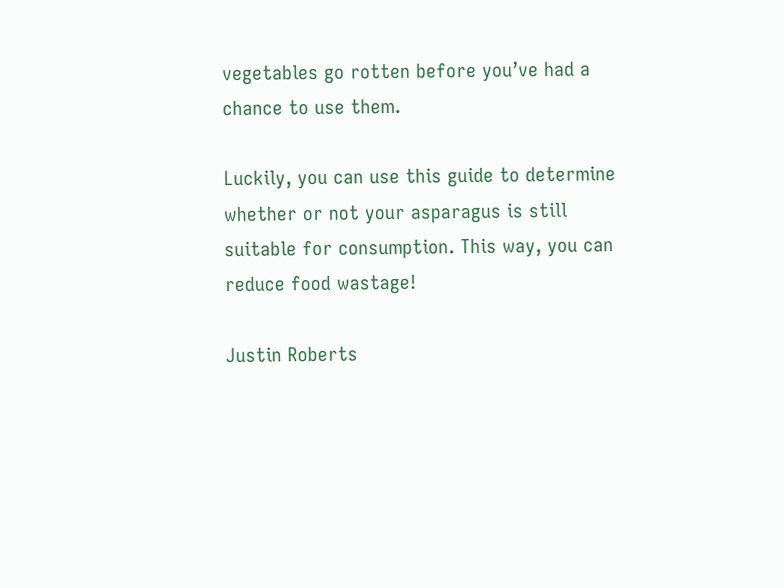vegetables go rotten before you’ve had a chance to use them.

Luckily, you can use this guide to determine whether or not your asparagus is still suitable for consumption. This way, you can reduce food wastage!

Justin Roberts